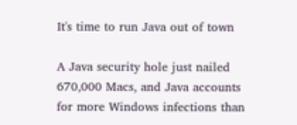It's time to run Java out of town

A Java security hole just nailed 670,000 Macs, and Java accounts for more Windows infections than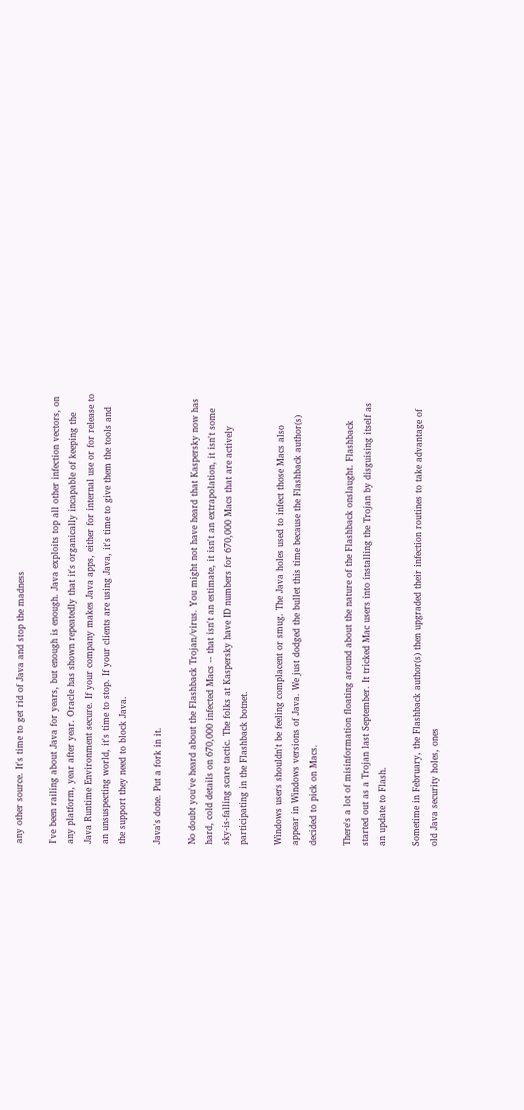any other source. It's time to get rid of Java and stop the madness

I've been railing about Java for years, but enough is enough. Java exploits top all other infection vectors, on any platform, year after year. Oracle has shown repeatedly that it's organically incapable of keeping the Java Runtime Environment secure. If your company makes Java apps, either for internal use or for release to an unsuspecting world, it's time to stop. If your clients are using Java, it's time to give them the tools and the support they need to block Java.

Java's done. Put a fork in it.

No doubt you've heard about the Flashback Trojan/virus. You might not have heard that Kaspersky now has hard, cold details on 670,000 infected Macs -- that isn't an estimate, it isn't an extrapolation, it isn't some sky-is-falling scare tactic. The folks at Kaspersky have ID numbers for 670,000 Macs that are actively participating in the Flashback botnet.

Windows users shouldn't be feeling complacent or smug. The Java holes used to infect those Macs also appear in Windows versions of Java. We just dodged the bullet this time because the Flashback author(s) decided to pick on Macs.

There's a lot of misinformation floating around about the nature of the Flashback onslaught. Flashback started out as a Trojan last September. It tricked Mac users into installing the Trojan by disguising itself as an update to Flash.

Sometime in February, the Flashback author(s) then upgraded their infection routines to take advantage of old Java security holes, ones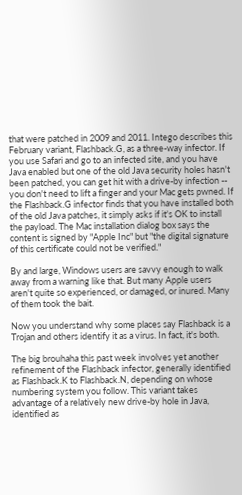that were patched in 2009 and 2011. Intego describes this February variant, Flashback.G, as a three-way infector. If you use Safari and go to an infected site, and you have Java enabled but one of the old Java security holes hasn't been patched, you can get hit with a drive-by infection -- you don't need to lift a finger and your Mac gets pwned. If the Flashback.G infector finds that you have installed both of the old Java patches, it simply asks if it's OK to install the payload. The Mac installation dialog box says the content is signed by "Apple Inc" but "the digital signature of this certificate could not be verified."

By and large, Windows users are savvy enough to walk away from a warning like that. But many Apple users aren't quite so experienced, or damaged, or inured. Many of them took the bait.

Now you understand why some places say Flashback is a Trojan and others identify it as a virus. In fact, it's both.

The big brouhaha this past week involves yet another refinement of the Flashback infector, generally identified as Flashback.K to Flashback.N, depending on whose numbering system you follow. This variant takes advantage of a relatively new drive-by hole in Java, identified as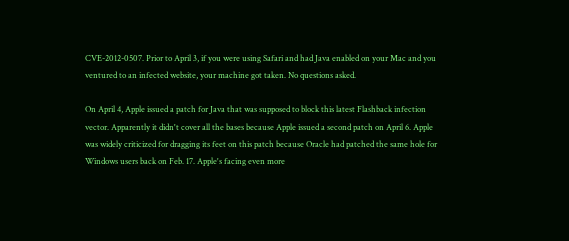CVE-2012-0507. Prior to April 3, if you were using Safari and had Java enabled on your Mac and you ventured to an infected website, your machine got taken. No questions asked.

On April 4, Apple issued a patch for Java that was supposed to block this latest Flashback infection vector. Apparently it didn't cover all the bases because Apple issued a second patch on April 6. Apple was widely criticized for dragging its feet on this patch because Oracle had patched the same hole for Windows users back on Feb. 17. Apple's facing even more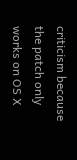criticism because the patch only works on OS X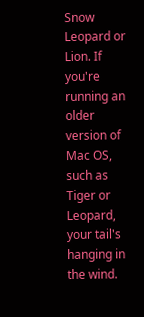Snow Leopard or Lion. If you're running an older version of Mac OS, such as Tiger or Leopard, your tail's hanging in the wind.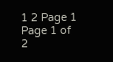1 2 Page 1
Page 1 of 2